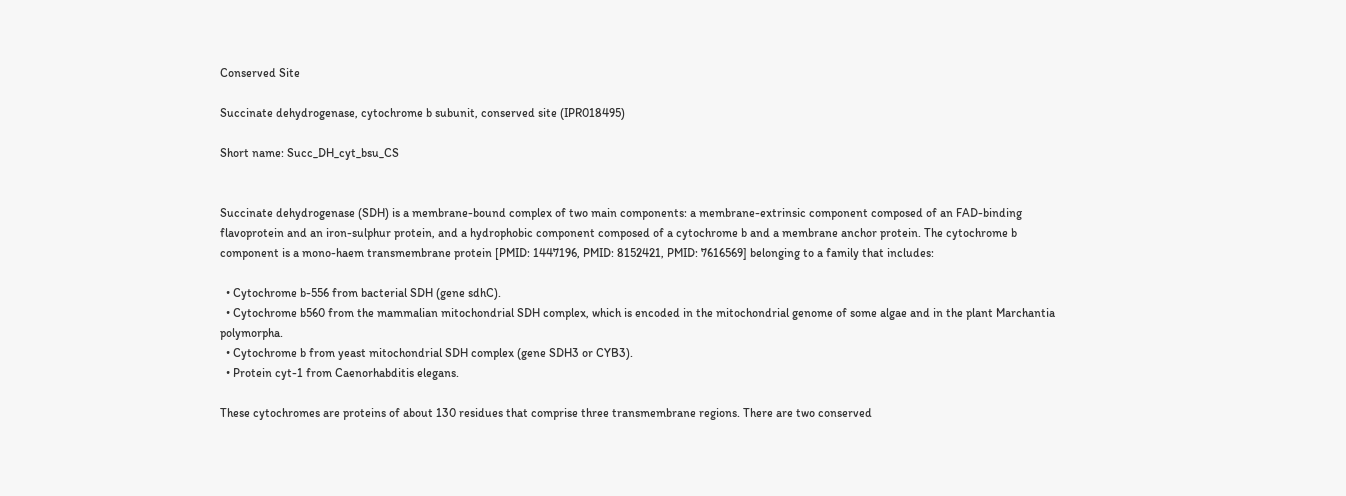Conserved Site

Succinate dehydrogenase, cytochrome b subunit, conserved site (IPR018495)

Short name: Succ_DH_cyt_bsu_CS


Succinate dehydrogenase (SDH) is a membrane-bound complex of two main components: a membrane-extrinsic component composed of an FAD-binding flavoprotein and an iron-sulphur protein, and a hydrophobic component composed of a cytochrome b and a membrane anchor protein. The cytochrome b component is a mono-haem transmembrane protein [PMID: 1447196, PMID: 8152421, PMID: 7616569] belonging to a family that includes:

  • Cytochrome b-556 from bacterial SDH (gene sdhC).
  • Cytochrome b560 from the mammalian mitochondrial SDH complex, which is encoded in the mitochondrial genome of some algae and in the plant Marchantia polymorpha.
  • Cytochrome b from yeast mitochondrial SDH complex (gene SDH3 or CYB3).
  • Protein cyt-1 from Caenorhabditis elegans.

These cytochromes are proteins of about 130 residues that comprise three transmembrane regions. There are two conserved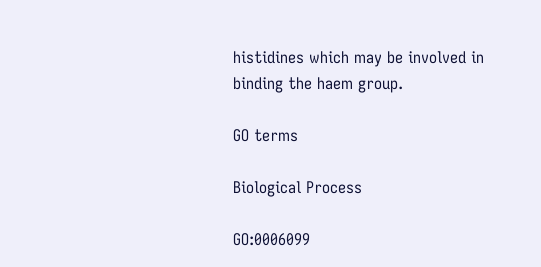histidines which may be involved in binding the haem group.

GO terms

Biological Process

GO:0006099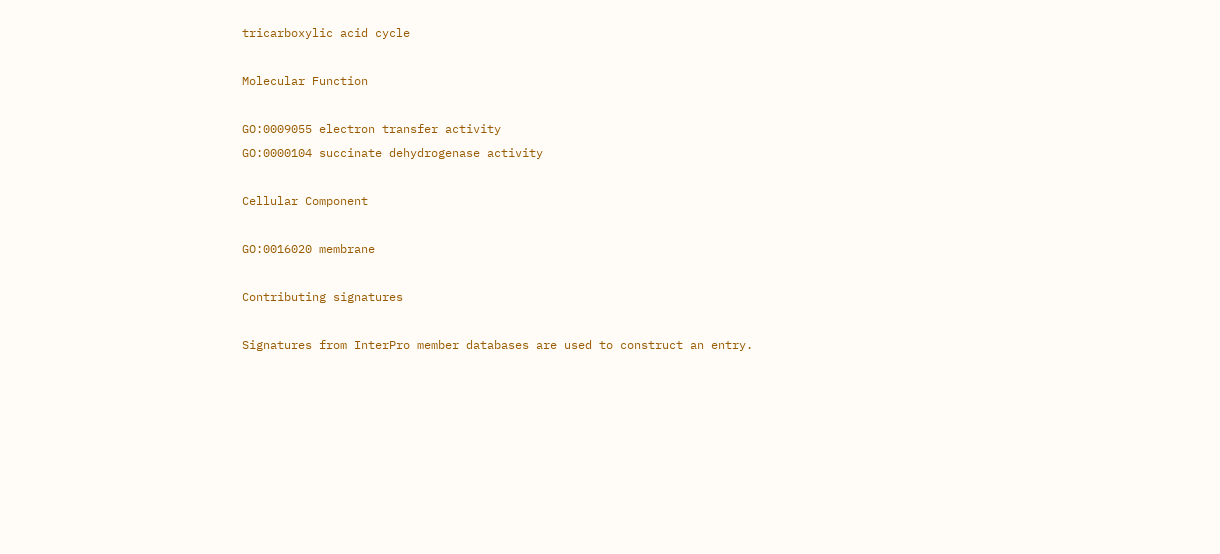tricarboxylic acid cycle

Molecular Function

GO:0009055 electron transfer activity
GO:0000104 succinate dehydrogenase activity

Cellular Component

GO:0016020 membrane

Contributing signatures

Signatures from InterPro member databases are used to construct an entry.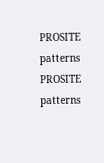PROSITE patterns
PROSITE patterns